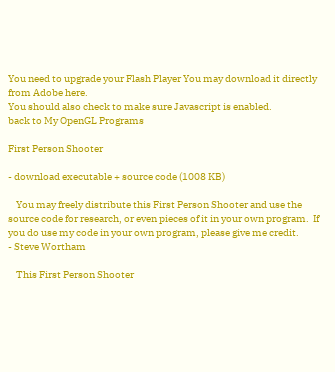You need to upgrade your Flash Player You may download it directly from Adobe here.
You should also check to make sure Javascript is enabled.
back to My OpenGL Programs

First Person Shooter

- download executable + source code (1008 KB)

    You may freely distribute this First Person Shooter and use the source code for research, or even pieces of it in your own program.  If you do use my code in your own program, please give me credit.
- Steve Wortham

    This First Person Shooter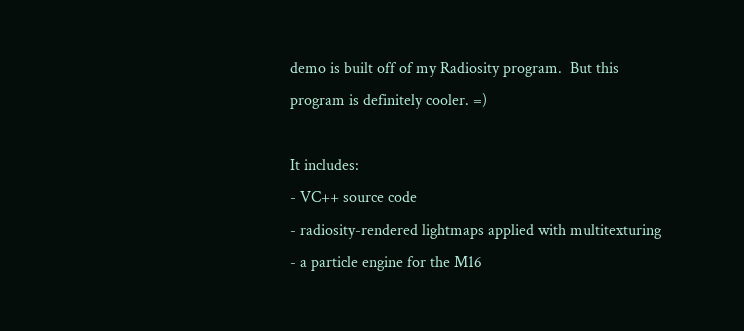demo is built off of my Radiosity program.  But this program is definitely cooler. =)

It includes:
- VC++ source code
- radiosity-rendered lightmaps applied with multitexturing
- a particle engine for the M16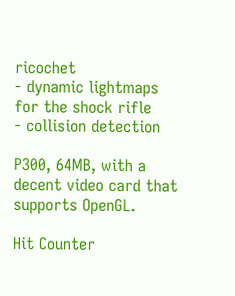ricochet
- dynamic lightmaps for the shock rifle
- collision detection

P300, 64MB, with a decent video card that supports OpenGL.

Hit Counter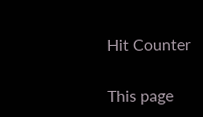Hit Counter

This page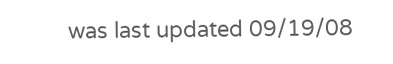was last updated 09/19/08